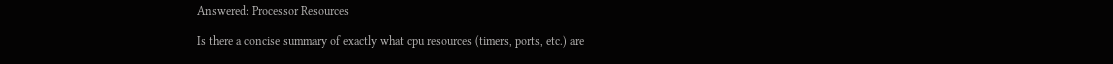Answered: Processor Resources

Is there a concise summary of exactly what cpu resources (timers, ports, etc.) are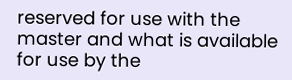reserved for use with the master and what is available for use by the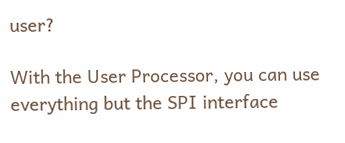user?

With the User Processor, you can use everything but the SPI interface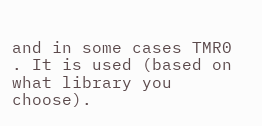and in some cases TMR0 . It is used (based on what library you choose).